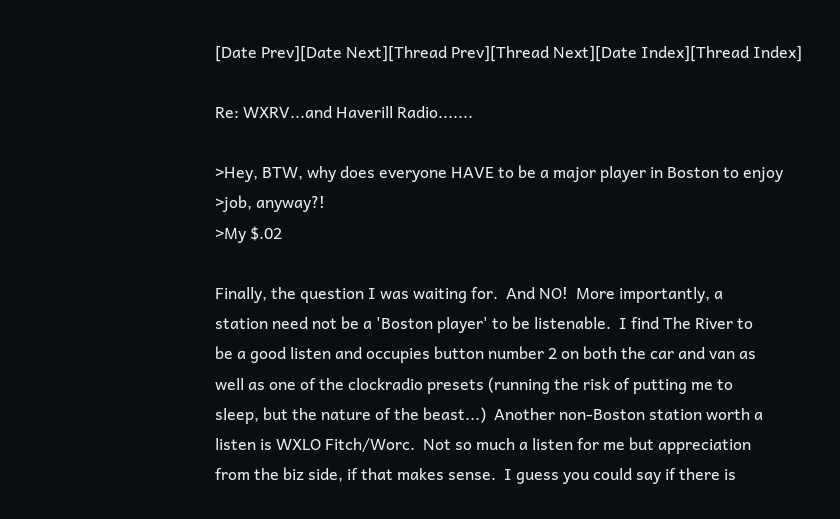[Date Prev][Date Next][Thread Prev][Thread Next][Date Index][Thread Index]

Re: WXRV...and Haverill Radio.......

>Hey, BTW, why does everyone HAVE to be a major player in Boston to enjoy
>job, anyway?!
>My $.02

Finally, the question I was waiting for.  And NO!  More importantly, a
station need not be a 'Boston player' to be listenable.  I find The River to
be a good listen and occupies button number 2 on both the car and van as
well as one of the clockradio presets (running the risk of putting me to
sleep, but the nature of the beast...)  Another non-Boston station worth a
listen is WXLO Fitch/Worc.  Not so much a listen for me but appreciation
from the biz side, if that makes sense.  I guess you could say if there is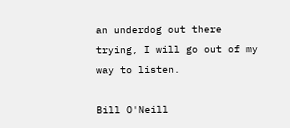an underdog out there trying, I will go out of my way to listen.

Bill O'Neill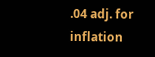.04 adj. for inflation